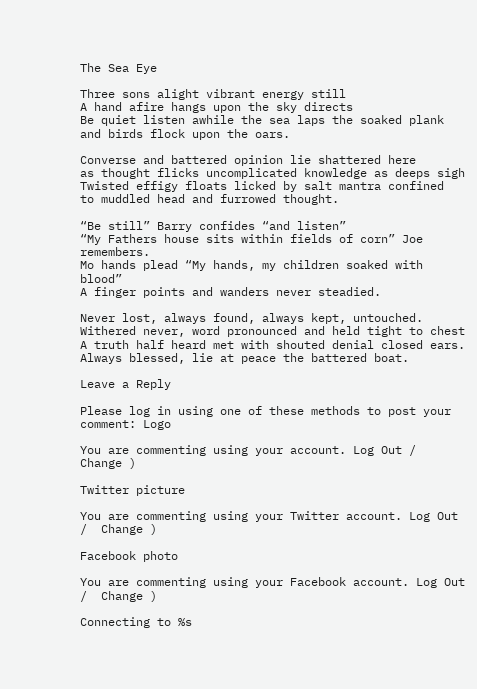The Sea Eye

Three sons alight vibrant energy still
A hand afire hangs upon the sky directs
Be quiet listen awhile the sea laps the soaked plank
and birds flock upon the oars.

Converse and battered opinion lie shattered here
as thought flicks uncomplicated knowledge as deeps sigh
Twisted effigy floats licked by salt mantra confined
to muddled head and furrowed thought.

“Be still” Barry confides “and listen”
“My Fathers house sits within fields of corn” Joe remembers.
Mo hands plead “My hands, my children soaked with blood”
A finger points and wanders never steadied.

Never lost, always found, always kept, untouched.
Withered never, word pronounced and held tight to chest
A truth half heard met with shouted denial closed ears.
Always blessed, lie at peace the battered boat.

Leave a Reply

Please log in using one of these methods to post your comment: Logo

You are commenting using your account. Log Out /  Change )

Twitter picture

You are commenting using your Twitter account. Log Out /  Change )

Facebook photo

You are commenting using your Facebook account. Log Out /  Change )

Connecting to %s